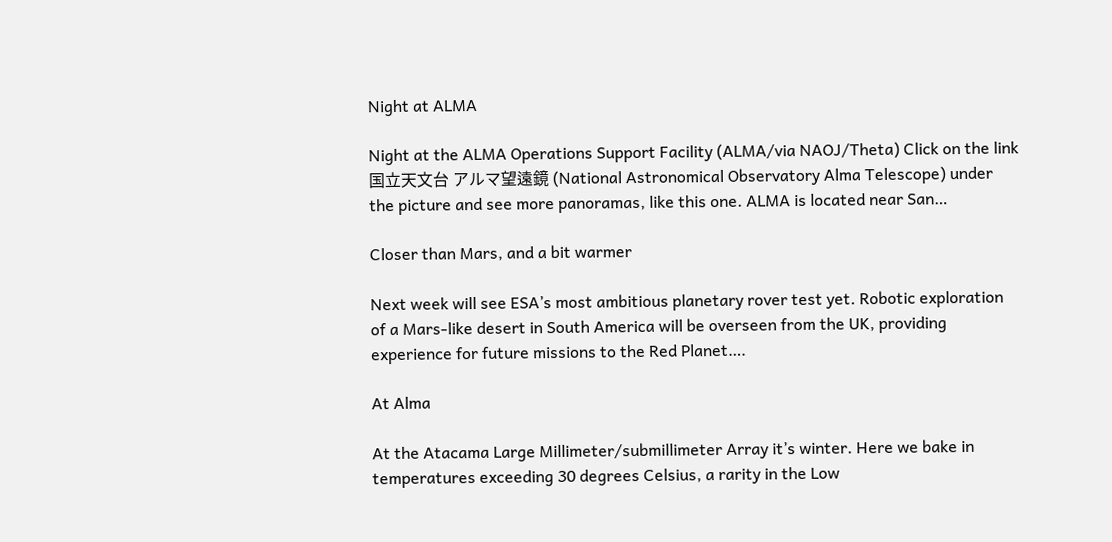Night at ALMA

Night at the ALMA Operations Support Facility (ALMA/via NAOJ/Theta) Click on the link 国立天文台 アルマ望遠鏡 (National Astronomical Observatory Alma Telescope) under the picture and see more panoramas, like this one. ALMA is located near San…

Closer than Mars, and a bit warmer

Next week will see ESA’s most ambitious planetary rover test yet. Robotic exploration of a Mars-like desert in South America will be overseen from the UK, providing experience for future missions to the Red Planet….

At Alma

At the Atacama Large Millimeter/submillimeter Array it’s winter. Here we bake in temperatures exceeding 30 degrees Celsius, a rarity in the Low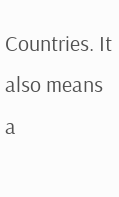Countries. It also means a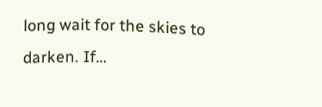long wait for the skies to darken. If…